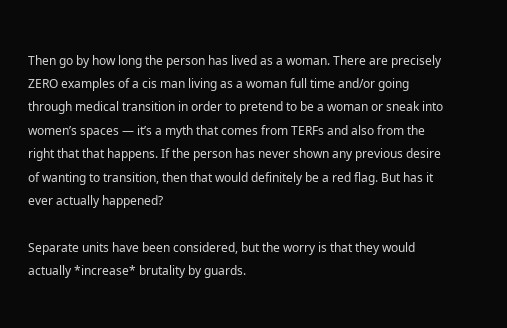Then go by how long the person has lived as a woman. There are precisely ZERO examples of a cis man living as a woman full time and/or going through medical transition in order to pretend to be a woman or sneak into women’s spaces — it’s a myth that comes from TERFs and also from the right that that happens. If the person has never shown any previous desire of wanting to transition, then that would definitely be a red flag. But has it ever actually happened?

Separate units have been considered, but the worry is that they would actually *increase* brutality by guards.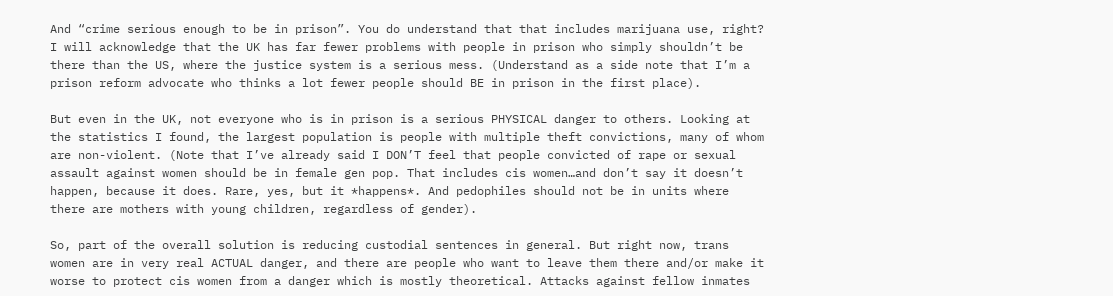And “crime serious enough to be in prison”. You do understand that that includes marijuana use, right? I will acknowledge that the UK has far fewer problems with people in prison who simply shouldn’t be there than the US, where the justice system is a serious mess. (Understand as a side note that I’m a prison reform advocate who thinks a lot fewer people should BE in prison in the first place).

But even in the UK, not everyone who is in prison is a serious PHYSICAL danger to others. Looking at the statistics I found, the largest population is people with multiple theft convictions, many of whom are non-violent. (Note that I’ve already said I DON’T feel that people convicted of rape or sexual assault against women should be in female gen pop. That includes cis women…and don’t say it doesn’t happen, because it does. Rare, yes, but it *happens*. And pedophiles should not be in units where there are mothers with young children, regardless of gender).

So, part of the overall solution is reducing custodial sentences in general. But right now, trans women are in very real ACTUAL danger, and there are people who want to leave them there and/or make it worse to protect cis women from a danger which is mostly theoretical. Attacks against fellow inmates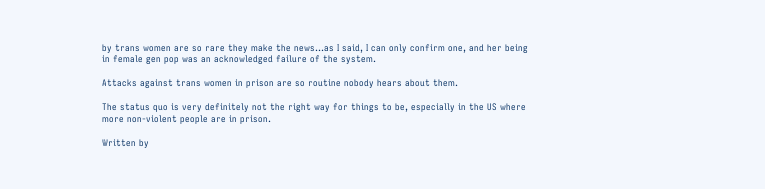by trans women are so rare they make the news…as I said, I can only confirm one, and her being in female gen pop was an acknowledged failure of the system.

Attacks against trans women in prison are so routine nobody hears about them.

The status quo is very definitely not the right way for things to be, especially in the US where more non-violent people are in prison.

Written by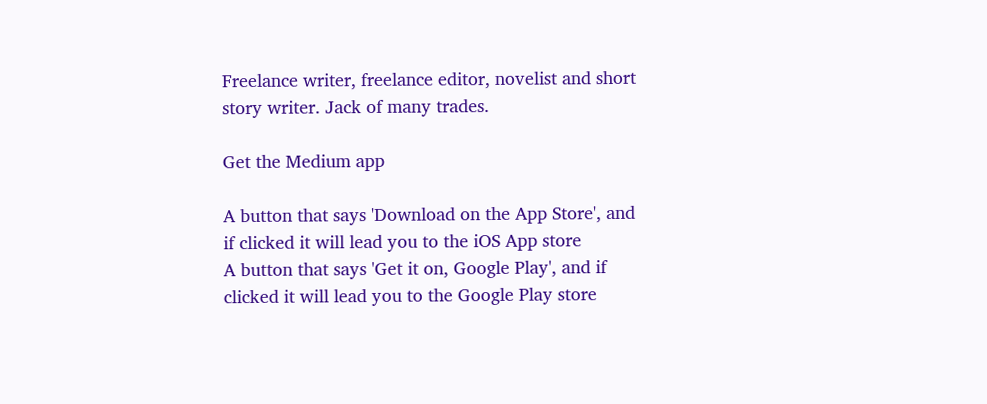Freelance writer, freelance editor, novelist and short story writer. Jack of many trades.

Get the Medium app

A button that says 'Download on the App Store', and if clicked it will lead you to the iOS App store
A button that says 'Get it on, Google Play', and if clicked it will lead you to the Google Play store